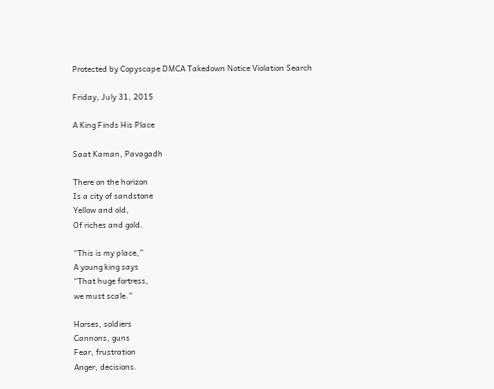Protected by Copyscape DMCA Takedown Notice Violation Search

Friday, July 31, 2015

A King Finds His Place

Saat Kaman, Pavagadh

There on the horizon
Is a city of sandstone
Yellow and old,
Of riches and gold.

“This is my place,”
A young king says
“That huge fortress,
we must scale.”

Horses, soldiers
Cannons, guns
Fear, frustration
Anger, decisions.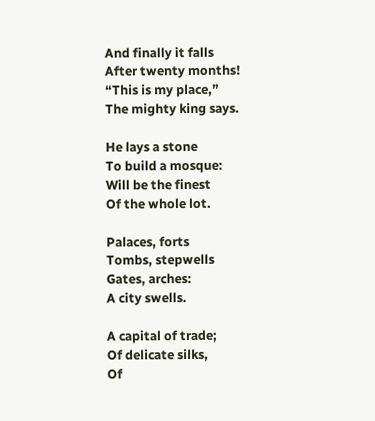And finally it falls
After twenty months!
“This is my place,”
The mighty king says.

He lays a stone
To build a mosque:
Will be the finest
Of the whole lot.

Palaces, forts
Tombs, stepwells
Gates, arches:
A city swells.

A capital of trade;
Of delicate silks,
Of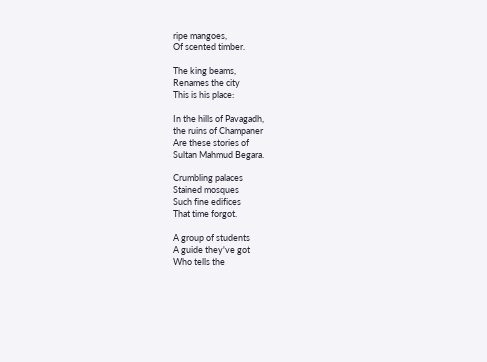ripe mangoes,
Of scented timber.

The king beams,
Renames the city
This is his place:

In the hills of Pavagadh,
the ruins of Champaner
Are these stories of
Sultan Mahmud Begara.

Crumbling palaces
Stained mosques
Such fine edifices
That time forgot.

A group of students
A guide they've got
Who tells the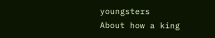youngsters
About how a king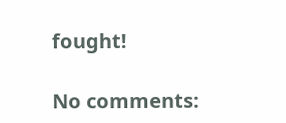fought!

No comments: